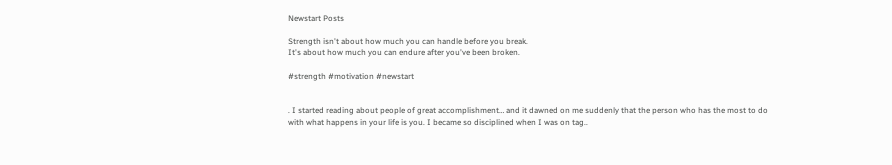Newstart Posts

Strength isn't about how much you can handle before you break.
It's about how much you can endure after you've been broken.

#strength #motivation #newstart


. I started reading about people of great accomplishment… and it dawned on me suddenly that the person who has the most to do with what happens in your life is you. I became so disciplined when I was on tag..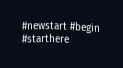#newstart #begin #starthere